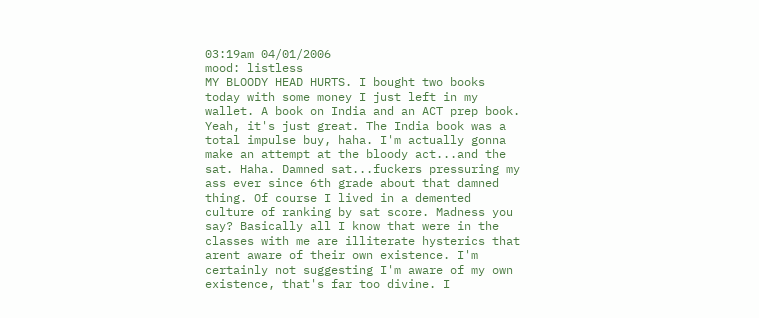03:19am 04/01/2006
mood: listless
MY BLOODY HEAD HURTS. I bought two books today with some money I just left in my wallet. A book on India and an ACT prep book. Yeah, it's just great. The India book was a total impulse buy, haha. I'm actually gonna make an attempt at the bloody act...and the sat. Haha. Damned sat...fuckers pressuring my ass ever since 6th grade about that damned thing. Of course I lived in a demented culture of ranking by sat score. Madness you say? Basically all I know that were in the classes with me are illiterate hysterics that arent aware of their own existence. I'm certainly not suggesting I'm aware of my own existence, that's far too divine. I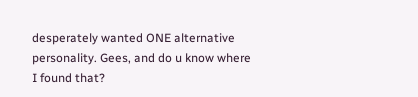desperately wanted ONE alternative personality. Gees, and do u know where I found that?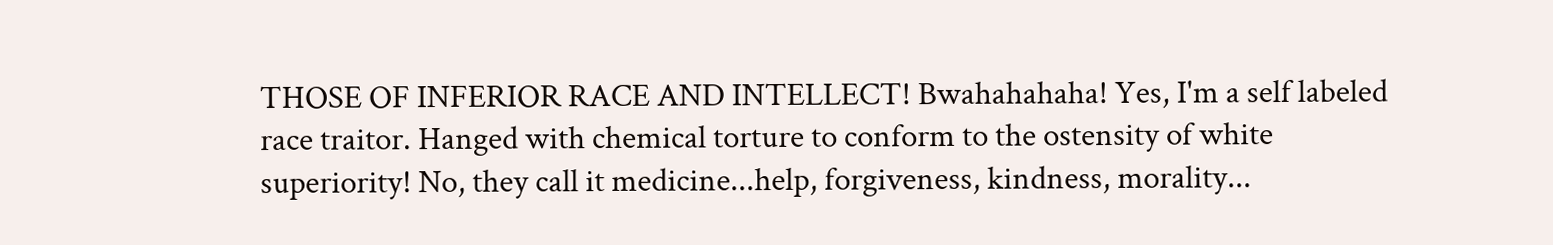THOSE OF INFERIOR RACE AND INTELLECT! Bwahahahaha! Yes, I'm a self labeled race traitor. Hanged with chemical torture to conform to the ostensity of white superiority! No, they call it medicine...help, forgiveness, kindness, morality...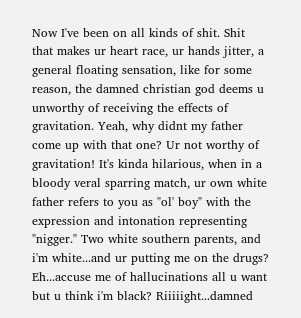Now I've been on all kinds of shit. Shit that makes ur heart race, ur hands jitter, a general floating sensation, like for some reason, the damned christian god deems u unworthy of receiving the effects of gravitation. Yeah, why didnt my father come up with that one? Ur not worthy of gravitation! It's kinda hilarious, when in a bloody veral sparring match, ur own white father refers to you as "ol' boy" with the expression and intonation representing "nigger." Two white southern parents, and i'm white...and ur putting me on the drugs? Eh...accuse me of hallucinations all u want but u think i'm black? Riiiiight...damned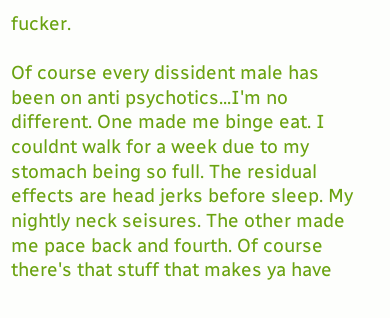fucker.

Of course every dissident male has been on anti psychotics...I'm no different. One made me binge eat. I couldnt walk for a week due to my stomach being so full. The residual effects are head jerks before sleep. My nightly neck seisures. The other made me pace back and fourth. Of course there's that stuff that makes ya have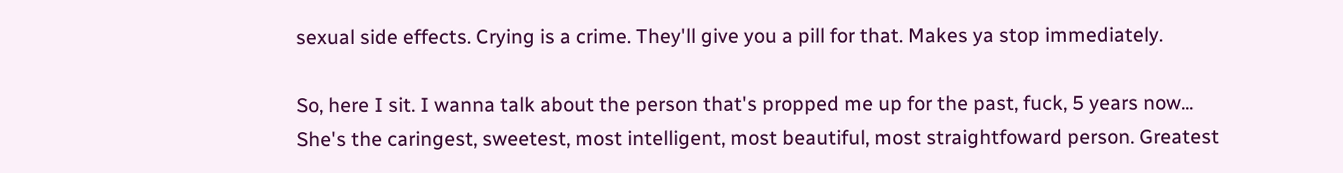sexual side effects. Crying is a crime. They'll give you a pill for that. Makes ya stop immediately.

So, here I sit. I wanna talk about the person that's propped me up for the past, fuck, 5 years now...
She's the caringest, sweetest, most intelligent, most beautiful, most straightfoward person. Greatest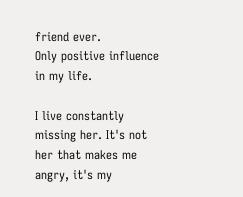friend ever.
Only positive influence in my life.

I live constantly missing her. It's not her that makes me angry, it's my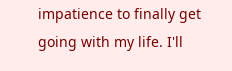impatience to finally get going with my life. I'll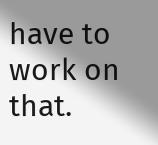have to work on that.